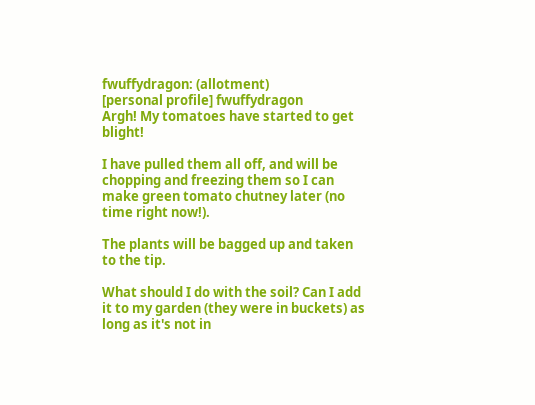fwuffydragon: (allotment)
[personal profile] fwuffydragon
Argh! My tomatoes have started to get blight!

I have pulled them all off, and will be chopping and freezing them so I can make green tomato chutney later (no time right now!).

The plants will be bagged up and taken to the tip.

What should I do with the soil? Can I add it to my garden (they were in buckets) as long as it's not in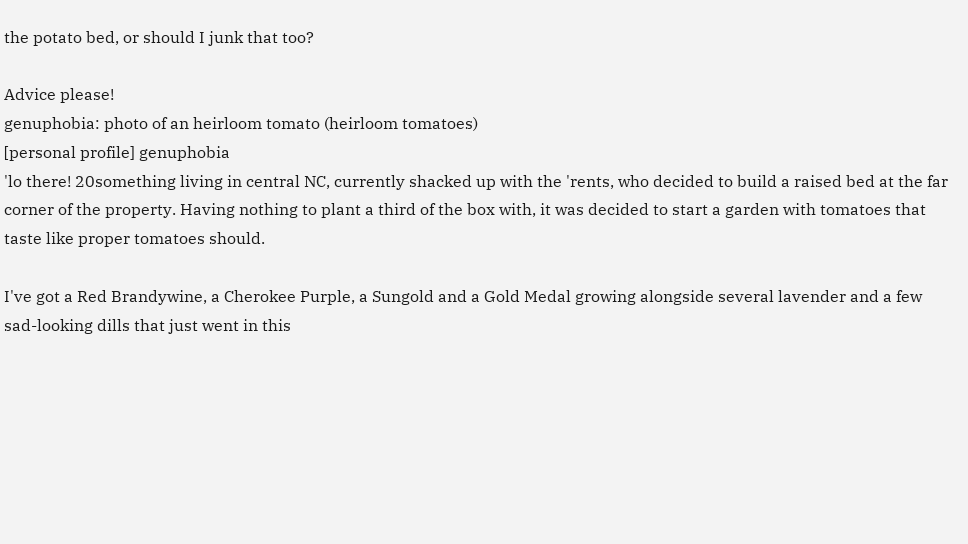the potato bed, or should I junk that too?

Advice please!
genuphobia: photo of an heirloom tomato (heirloom tomatoes)
[personal profile] genuphobia
'lo there! 20something living in central NC, currently shacked up with the 'rents, who decided to build a raised bed at the far corner of the property. Having nothing to plant a third of the box with, it was decided to start a garden with tomatoes that taste like proper tomatoes should.

I've got a Red Brandywine, a Cherokee Purple, a Sungold and a Gold Medal growing alongside several lavender and a few sad-looking dills that just went in this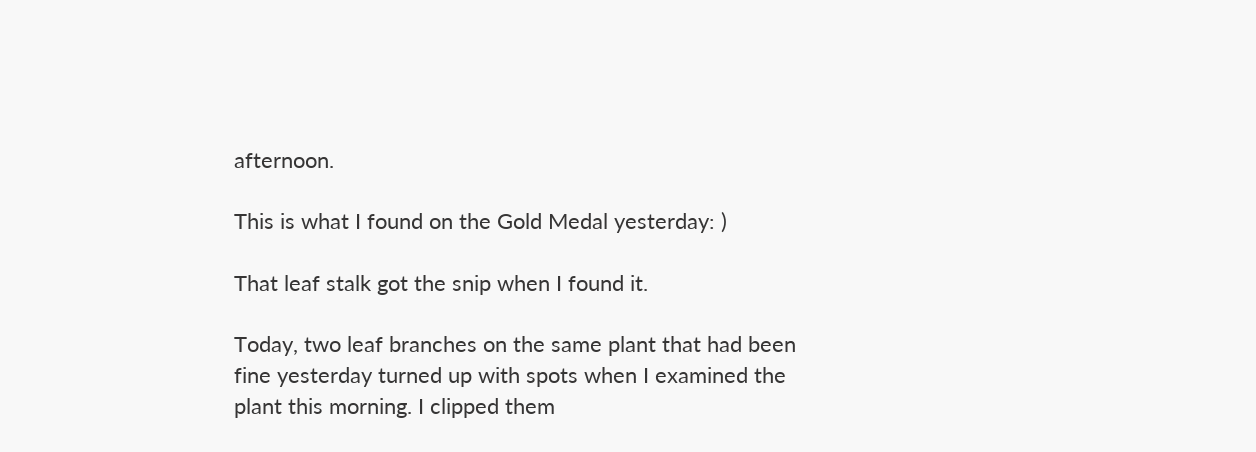afternoon.

This is what I found on the Gold Medal yesterday: )

That leaf stalk got the snip when I found it.

Today, two leaf branches on the same plant that had been fine yesterday turned up with spots when I examined the plant this morning. I clipped them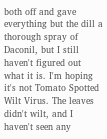both off and gave everything but the dill a thorough spray of Daconil, but I still haven't figured out what it is. I'm hoping it's not Tomato Spotted Wilt Virus. The leaves didn't wilt, and I haven't seen any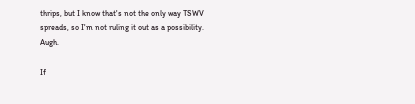thrips, but I know that's not the only way TSWV spreads, so I'm not ruling it out as a possibility. Augh.

If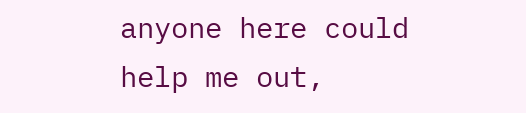anyone here could help me out,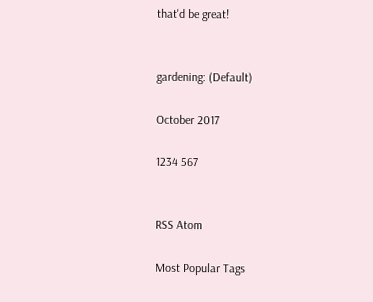that'd be great!


gardening: (Default)

October 2017

1234 567


RSS Atom

Most Popular Tags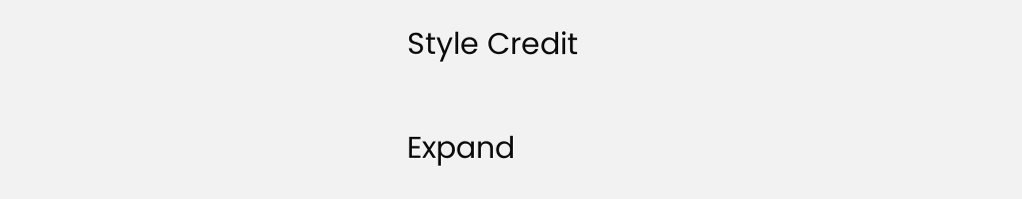Style Credit

Expand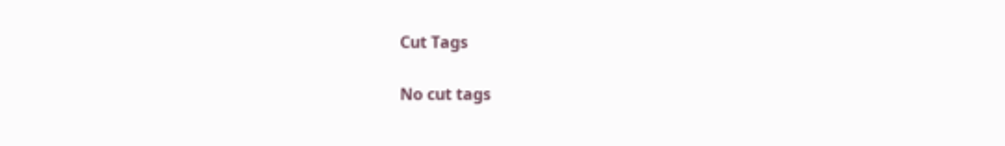Cut Tags

No cut tags